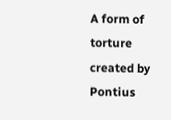A form of torture created by Pontius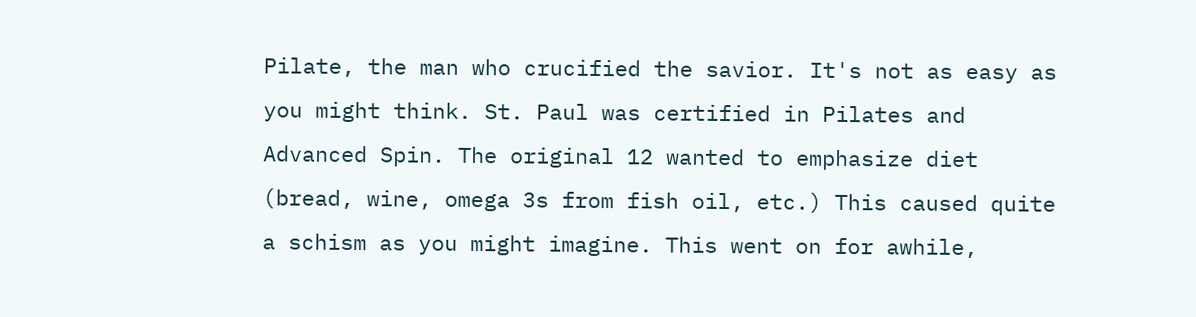Pilate, the man who crucified the savior. It's not as easy as you might think. St. Paul was certified in Pilates and Advanced Spin. The original 12 wanted to emphasize diet (bread, wine, omega 3s from fish oil, etc.) This caused quite a schism as you might imagine. This went on for awhile,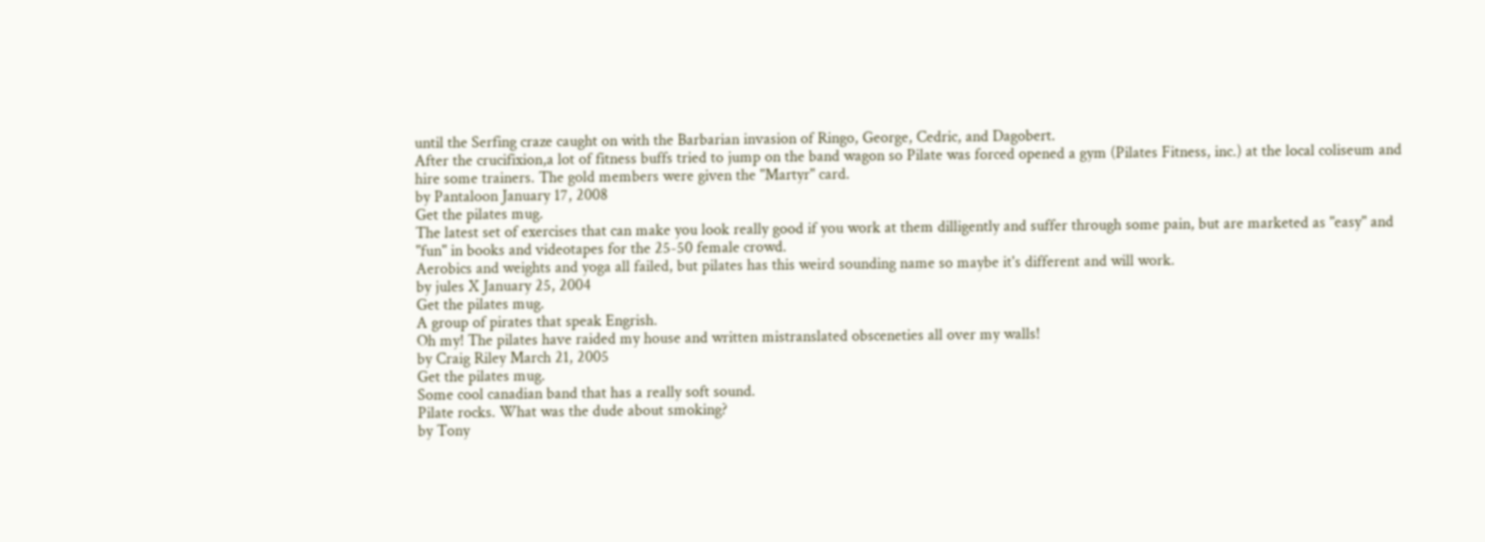until the Serfing craze caught on with the Barbarian invasion of Ringo, George, Cedric, and Dagobert.
After the crucifixion,a lot of fitness buffs tried to jump on the band wagon so Pilate was forced opened a gym (Pilates Fitness, inc.) at the local coliseum and hire some trainers. The gold members were given the "Martyr" card.
by Pantaloon January 17, 2008
Get the pilates mug.
The latest set of exercises that can make you look really good if you work at them dilligently and suffer through some pain, but are marketed as "easy" and "fun" in books and videotapes for the 25-50 female crowd.
Aerobics and weights and yoga all failed, but pilates has this weird sounding name so maybe it's different and will work.
by jules X January 25, 2004
Get the pilates mug.
A group of pirates that speak Engrish.
Oh my! The pilates have raided my house and written mistranslated obsceneties all over my walls!
by Craig Riley March 21, 2005
Get the pilates mug.
Some cool canadian band that has a really soft sound.
Pilate rocks. What was the dude about smoking?
by Tony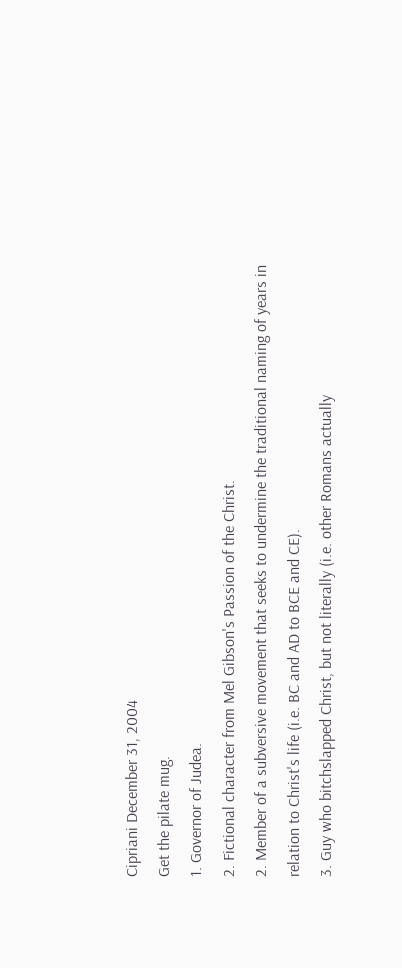Cipriani December 31, 2004
Get the pilate mug.
1. Governor of Judea.
2. Fictional character from Mel Gibson's Passion of the Christ.
2. Member of a subversive movement that seeks to undermine the traditional naming of years in relation to Christ's life (i.e. BC and AD to BCE and CE).
3. Guy who bitchslapped Christ, but not literally (i.e. other Romans actually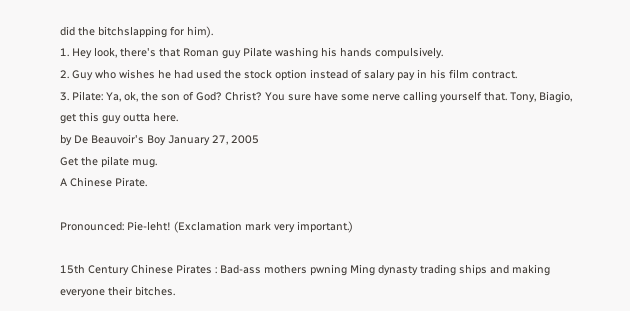did the bitchslapping for him).
1. Hey look, there's that Roman guy Pilate washing his hands compulsively.
2. Guy who wishes he had used the stock option instead of salary pay in his film contract.
3. Pilate: Ya, ok, the son of God? Christ? You sure have some nerve calling yourself that. Tony, Biagio, get this guy outta here.
by De Beauvoir's Boy January 27, 2005
Get the pilate mug.
A Chinese Pirate.

Pronounced: Pie-leht! (Exclamation mark very important.)

15th Century Chinese Pirates : Bad-ass mothers pwning Ming dynasty trading ships and making everyone their bitches.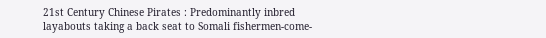21st Century Chinese Pirates : Predominantly inbred layabouts taking a back seat to Somali fishermen-come-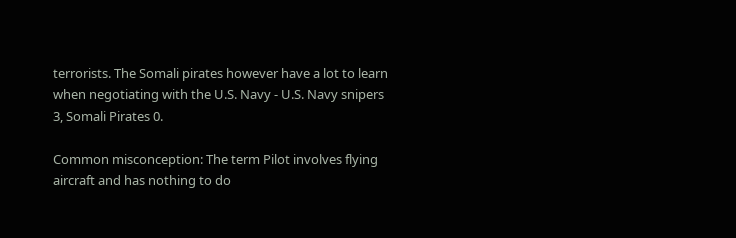terrorists. The Somali pirates however have a lot to learn when negotiating with the U.S. Navy - U.S. Navy snipers 3, Somali Pirates 0.

Common misconception: The term Pilot involves flying aircraft and has nothing to do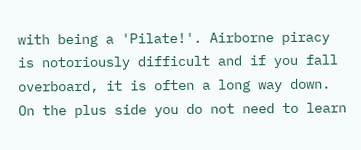with being a 'Pilate!'. Airborne piracy is notoriously difficult and if you fall overboard, it is often a long way down. On the plus side you do not need to learn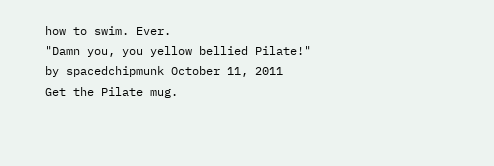how to swim. Ever.
"Damn you, you yellow bellied Pilate!"
by spacedchipmunk October 11, 2011
Get the Pilate mug.